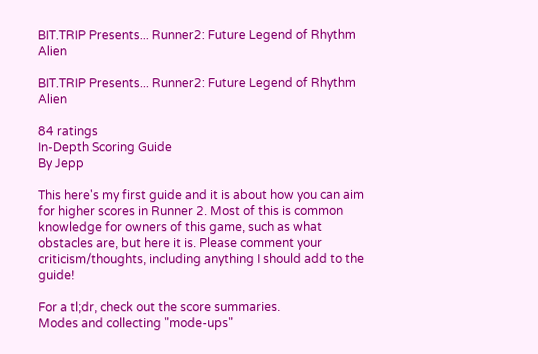BIT.TRIP Presents... Runner2: Future Legend of Rhythm Alien

BIT.TRIP Presents... Runner2: Future Legend of Rhythm Alien

84 ratings
In-Depth Scoring Guide
By Jepp

This here's my first guide and it is about how you can aim for higher scores in Runner 2. Most of this is common knowledge for owners of this game, such as what obstacles are, but here it is. Please comment your criticism/thoughts, including anything I should add to the guide!

For a tl;dr, check out the score summaries.
Modes and collecting "mode-ups"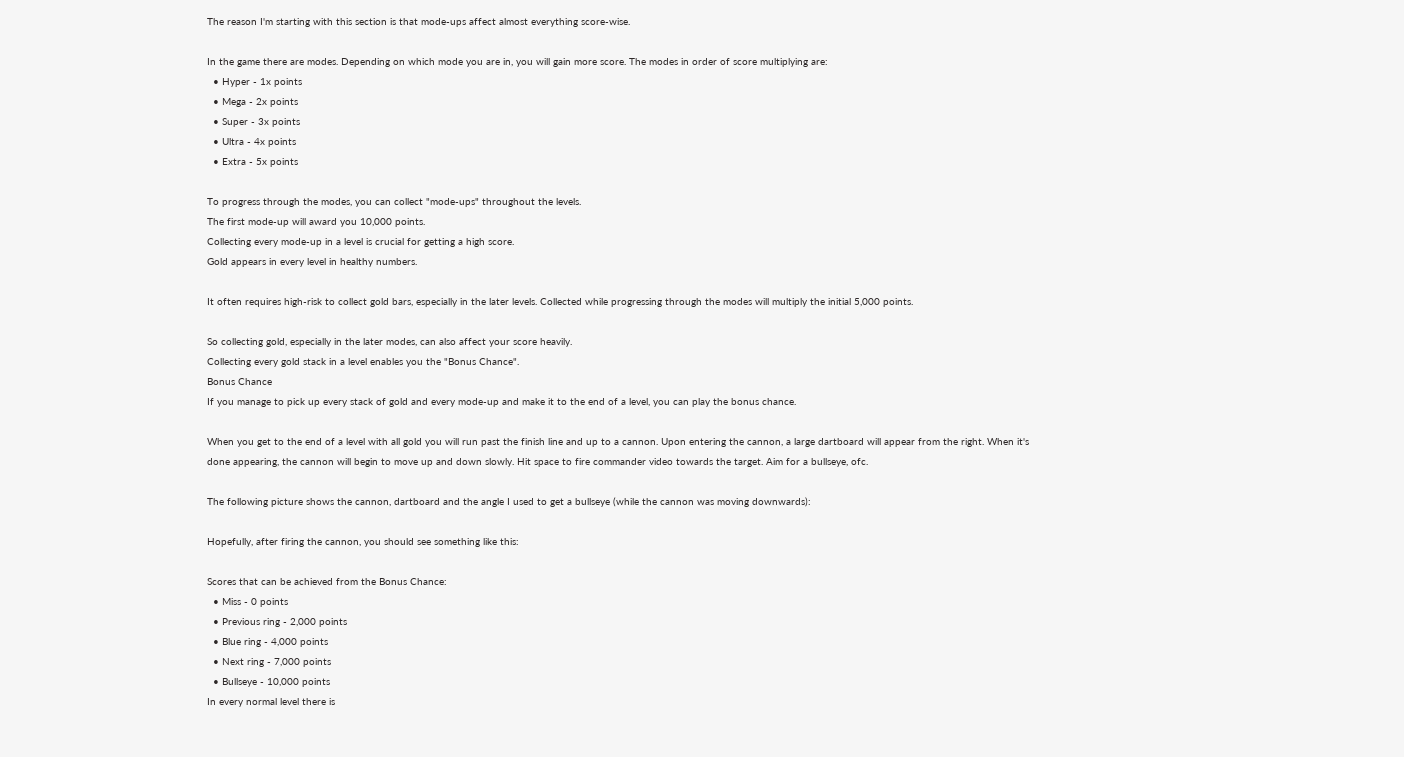The reason I'm starting with this section is that mode-ups affect almost everything score-wise.

In the game there are modes. Depending on which mode you are in, you will gain more score. The modes in order of score multiplying are:
  • Hyper - 1x points
  • Mega - 2x points
  • Super - 3x points
  • Ultra - 4x points
  • Extra - 5x points

To progress through the modes, you can collect "mode-ups" throughout the levels.
The first mode-up will award you 10,000 points.
Collecting every mode-up in a level is crucial for getting a high score.
Gold appears in every level in healthy numbers.

It often requires high-risk to collect gold bars, especially in the later levels. Collected while progressing through the modes will multiply the initial 5,000 points.

So collecting gold, especially in the later modes, can also affect your score heavily.
Collecting every gold stack in a level enables you the "Bonus Chance".
Bonus Chance
If you manage to pick up every stack of gold and every mode-up and make it to the end of a level, you can play the bonus chance.

When you get to the end of a level with all gold you will run past the finish line and up to a cannon. Upon entering the cannon, a large dartboard will appear from the right. When it's done appearing, the cannon will begin to move up and down slowly. Hit space to fire commander video towards the target. Aim for a bullseye, ofc.

The following picture shows the cannon, dartboard and the angle I used to get a bullseye (while the cannon was moving downwards):

Hopefully, after firing the cannon, you should see something like this:

Scores that can be achieved from the Bonus Chance:
  • Miss - 0 points
  • Previous ring - 2,000 points
  • Blue ring - 4,000 points
  • Next ring - 7,000 points
  • Bullseye - 10,000 points
In every normal level there is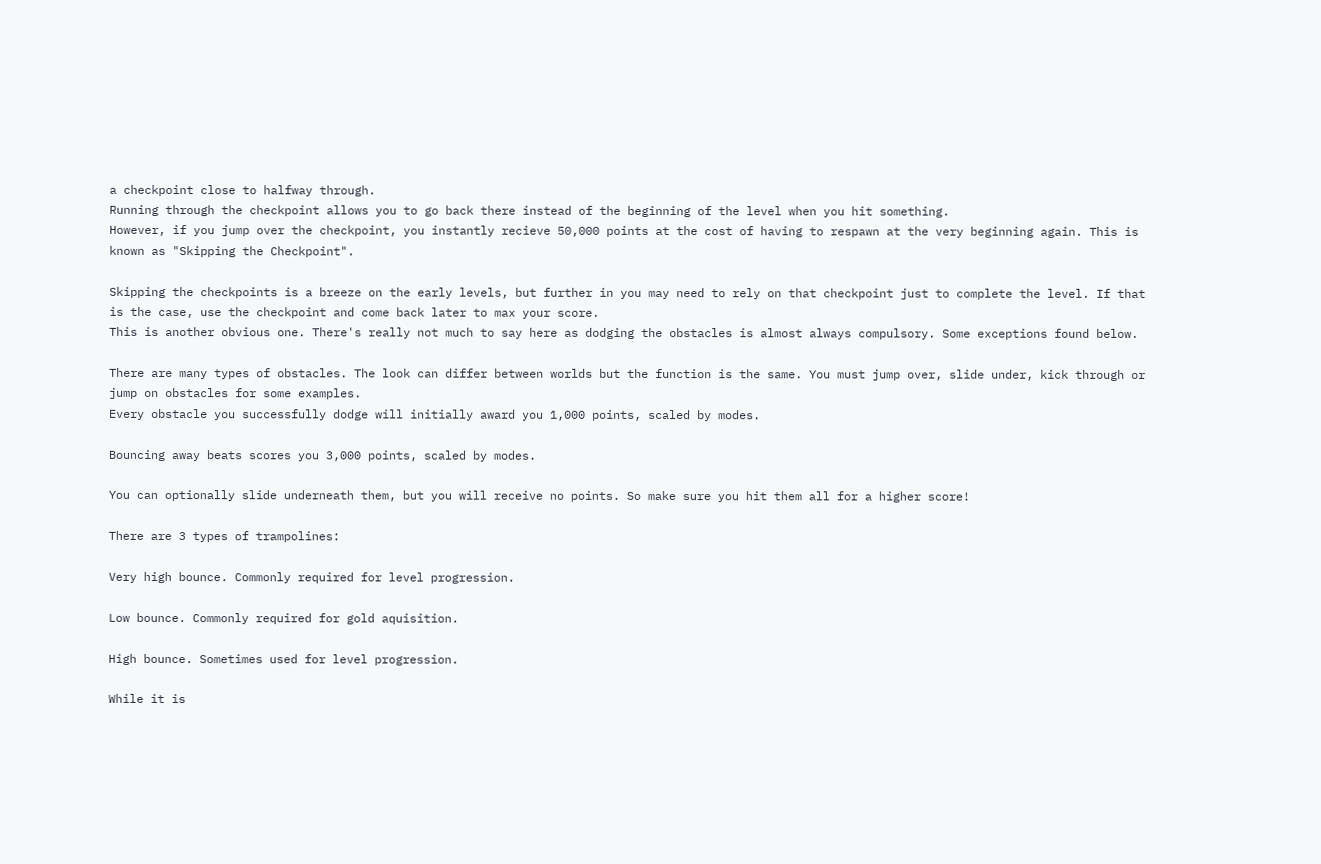a checkpoint close to halfway through.
Running through the checkpoint allows you to go back there instead of the beginning of the level when you hit something.
However, if you jump over the checkpoint, you instantly recieve 50,000 points at the cost of having to respawn at the very beginning again. This is known as "Skipping the Checkpoint".

Skipping the checkpoints is a breeze on the early levels, but further in you may need to rely on that checkpoint just to complete the level. If that is the case, use the checkpoint and come back later to max your score.
This is another obvious one. There's really not much to say here as dodging the obstacles is almost always compulsory. Some exceptions found below.

There are many types of obstacles. The look can differ between worlds but the function is the same. You must jump over, slide under, kick through or jump on obstacles for some examples.
Every obstacle you successfully dodge will initially award you 1,000 points, scaled by modes.

Bouncing away beats scores you 3,000 points, scaled by modes.

You can optionally slide underneath them, but you will receive no points. So make sure you hit them all for a higher score!

There are 3 types of trampolines:

Very high bounce. Commonly required for level progression.

Low bounce. Commonly required for gold aquisition.

High bounce. Sometimes used for level progression.

While it is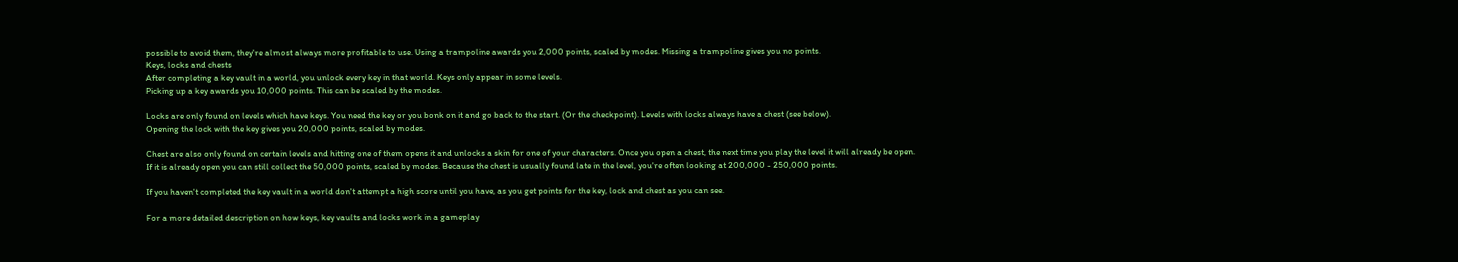possible to avoid them, they're almost always more profitable to use. Using a trampoline awards you 2,000 points, scaled by modes. Missing a trampoline gives you no points.
Keys, locks and chests
After completing a key vault in a world, you unlock every key in that world. Keys only appear in some levels.
Picking up a key awards you 10,000 points. This can be scaled by the modes.

Locks are only found on levels which have keys. You need the key or you bonk on it and go back to the start. (Or the checkpoint). Levels with locks always have a chest (see below).
Opening the lock with the key gives you 20,000 points, scaled by modes.

Chest are also only found on certain levels and hitting one of them opens it and unlocks a skin for one of your characters. Once you open a chest, the next time you play the level it will already be open.
If it is already open you can still collect the 50,000 points, scaled by modes. Because the chest is usually found late in the level, you're often looking at 200,000 - 250,000 points.

If you haven't completed the key vault in a world don't attempt a high score until you have, as you get points for the key, lock and chest as you can see.

For a more detailed description on how keys, key vaults and locks work in a gameplay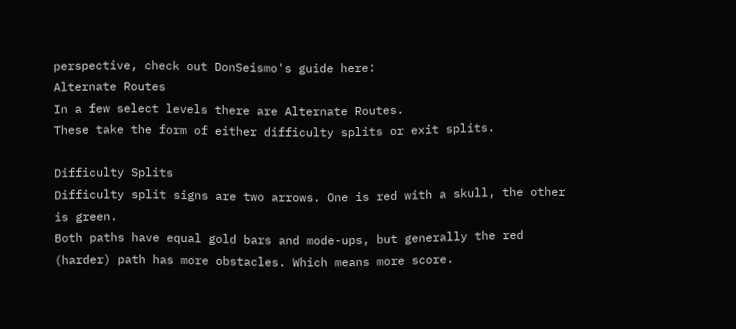perspective, check out DonSeismo's guide here:
Alternate Routes
In a few select levels there are Alternate Routes.
These take the form of either difficulty splits or exit splits.

Difficulty Splits
Difficulty split signs are two arrows. One is red with a skull, the other is green.
Both paths have equal gold bars and mode-ups, but generally the red (harder) path has more obstacles. Which means more score.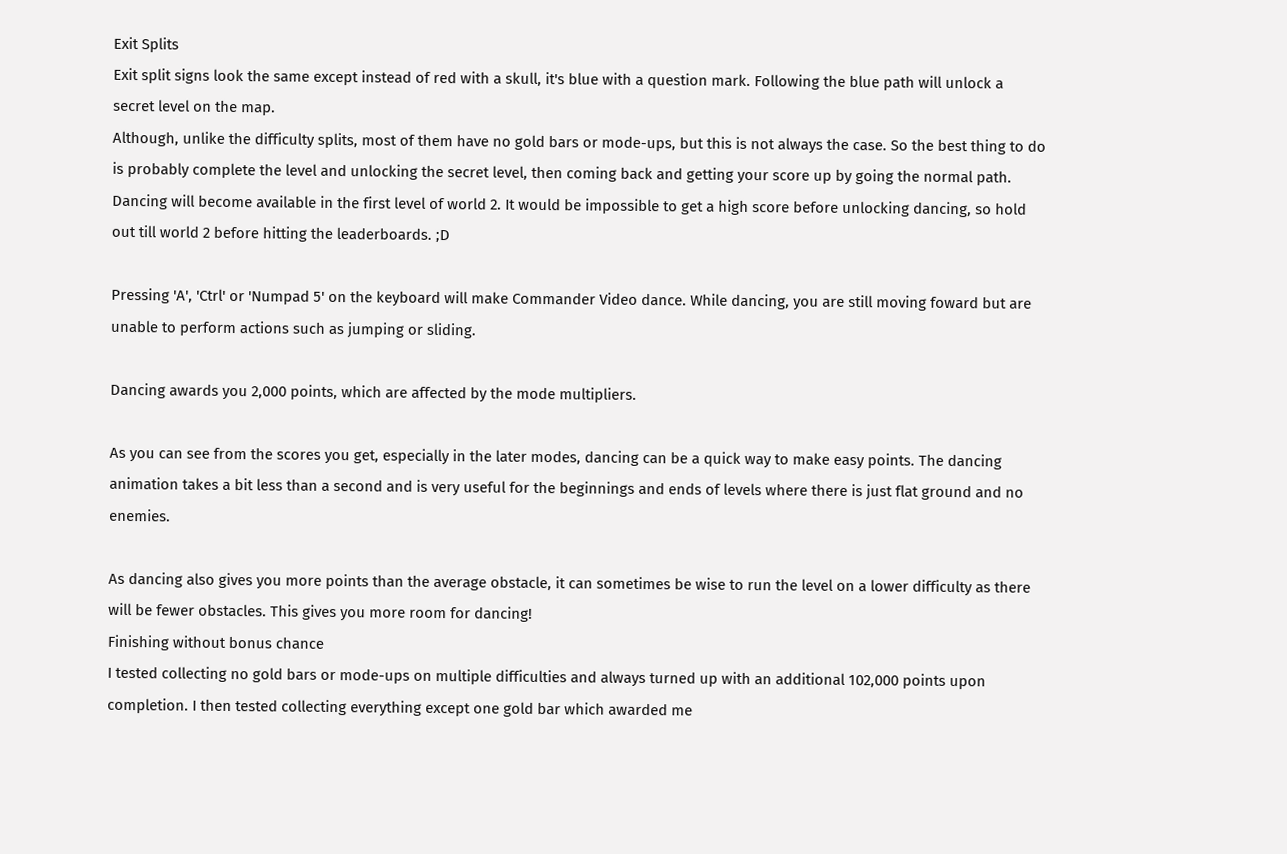Exit Splits
Exit split signs look the same except instead of red with a skull, it's blue with a question mark. Following the blue path will unlock a secret level on the map.
Although, unlike the difficulty splits, most of them have no gold bars or mode-ups, but this is not always the case. So the best thing to do is probably complete the level and unlocking the secret level, then coming back and getting your score up by going the normal path.
Dancing will become available in the first level of world 2. It would be impossible to get a high score before unlocking dancing, so hold out till world 2 before hitting the leaderboards. ;D

Pressing 'A', 'Ctrl' or 'Numpad 5' on the keyboard will make Commander Video dance. While dancing, you are still moving foward but are unable to perform actions such as jumping or sliding.

Dancing awards you 2,000 points, which are affected by the mode multipliers.

As you can see from the scores you get, especially in the later modes, dancing can be a quick way to make easy points. The dancing animation takes a bit less than a second and is very useful for the beginnings and ends of levels where there is just flat ground and no enemies.

As dancing also gives you more points than the average obstacle, it can sometimes be wise to run the level on a lower difficulty as there will be fewer obstacles. This gives you more room for dancing!
Finishing without bonus chance
I tested collecting no gold bars or mode-ups on multiple difficulties and always turned up with an additional 102,000 points upon completion. I then tested collecting everything except one gold bar which awarded me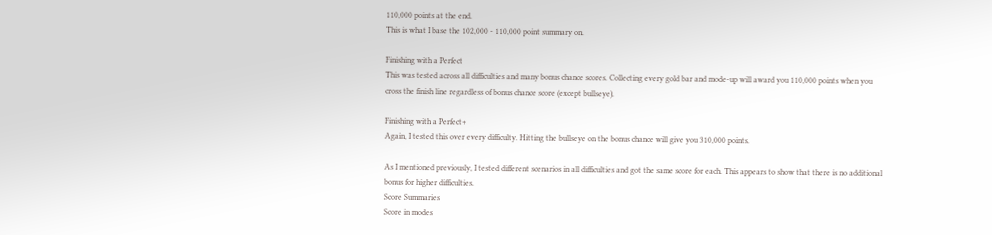110,000 points at the end.
This is what I base the 102,000 - 110,000 point summary on.

Finishing with a Perfect
This was tested across all difficulties and many bonus chance scores. Collecting every gold bar and mode-up will award you 110,000 points when you cross the finish line regardless of bonus chance score (except bullseye).

Finishing with a Perfect+
Again, I tested this over every difficulty. Hitting the bullseye on the bonus chance will give you 310,000 points.

As I mentioned previously, I tested different scenarios in all difficulties and got the same score for each. This appears to show that there is no additional bonus for higher difficulties.
Score Summaries
Score in modes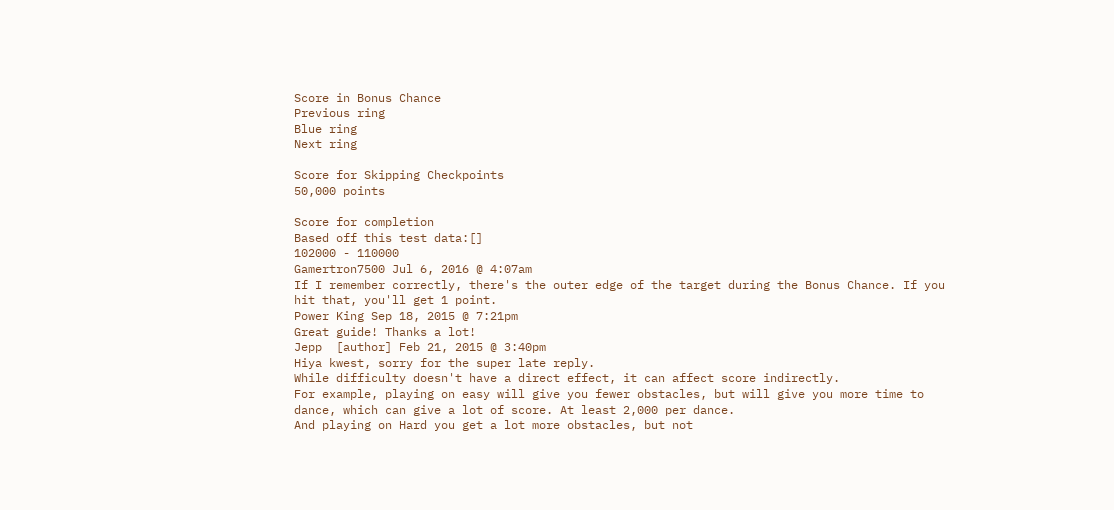Score in Bonus Chance
Previous ring
Blue ring
Next ring

Score for Skipping Checkpoints
50,000 points

Score for completion
Based off this test data:[]
102000 - 110000
Gamertron7500 Jul 6, 2016 @ 4:07am
If I remember correctly, there's the outer edge of the target during the Bonus Chance. If you hit that, you'll get 1 point.
Power King Sep 18, 2015 @ 7:21pm
Great guide! Thanks a lot!
Jepp  [author] Feb 21, 2015 @ 3:40pm
Hiya kwest, sorry for the super late reply.
While difficulty doesn't have a direct effect, it can affect score indirectly.
For example, playing on easy will give you fewer obstacles, but will give you more time to dance, which can give a lot of score. At least 2,000 per dance.
And playing on Hard you get a lot more obstacles, but not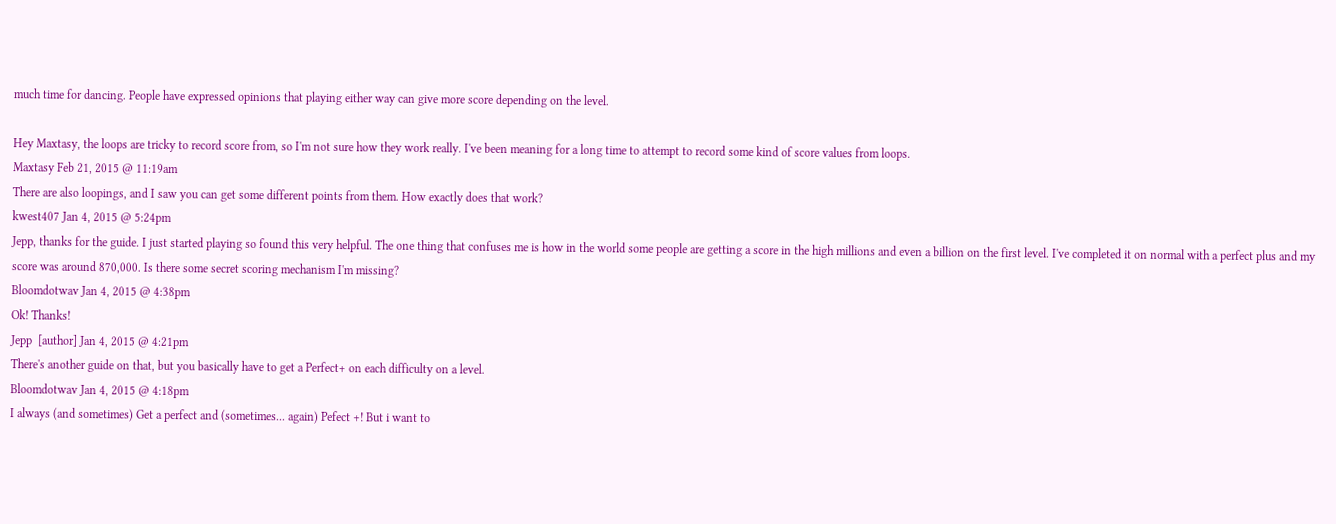much time for dancing. People have expressed opinions that playing either way can give more score depending on the level.

Hey Maxtasy, the loops are tricky to record score from, so I'm not sure how they work really. I've been meaning for a long time to attempt to record some kind of score values from loops.
Maxtasy Feb 21, 2015 @ 11:19am
There are also loopings, and I saw you can get some different points from them. How exactly does that work?
kwest407 Jan 4, 2015 @ 5:24pm
Jepp, thanks for the guide. I just started playing so found this very helpful. The one thing that confuses me is how in the world some people are getting a score in the high millions and even a billion on the first level. I've completed it on normal with a perfect plus and my score was around 870,000. Is there some secret scoring mechanism I'm missing?
Bloomdotwav Jan 4, 2015 @ 4:38pm
Ok! Thanks!
Jepp  [author] Jan 4, 2015 @ 4:21pm
There's another guide on that, but you basically have to get a Perfect+ on each difficulty on a level.
Bloomdotwav Jan 4, 2015 @ 4:18pm
I always (and sometimes) Get a perfect and (sometimes... again) Pefect +! But i want to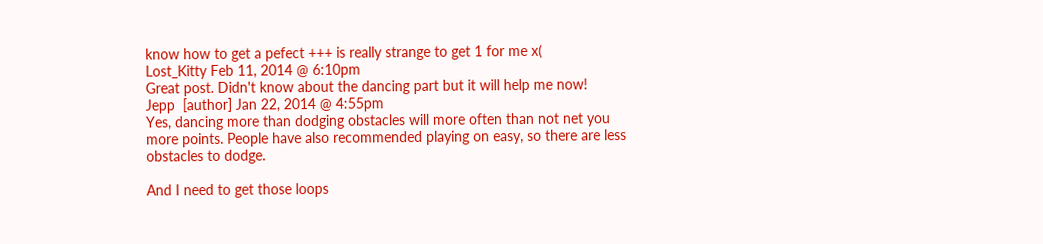know how to get a pefect +++ is really strange to get 1 for me x(
Lost_Kitty Feb 11, 2014 @ 6:10pm
Great post. Didn't know about the dancing part but it will help me now!
Jepp  [author] Jan 22, 2014 @ 4:55pm
Yes, dancing more than dodging obstacles will more often than not net you more points. People have also recommended playing on easy, so there are less obstacles to dodge.

And I need to get those loops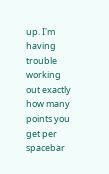up. I'm having trouble working out exactly how many points you get per spacebar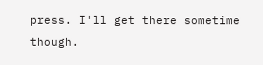press. I'll get there sometime though.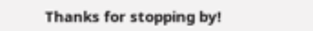Thanks for stopping by!